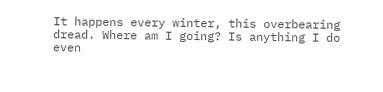It happens every winter, this overbearing dread. Where am I going? Is anything I do even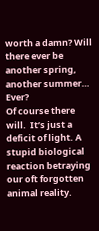worth a damn? Will there ever be another spring, another summer… Ever?
Of course there will.  It’s just a deficit of light. A stupid biological reaction betraying our oft forgotten animal reality.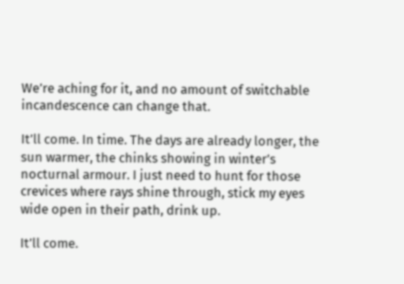We’re aching for it, and no amount of switchable incandescence can change that.

It’ll come. In time. The days are already longer, the sun warmer, the chinks showing in winter’s nocturnal armour. I just need to hunt for those crevices where rays shine through, stick my eyes wide open in their path, drink up.

It’ll come.